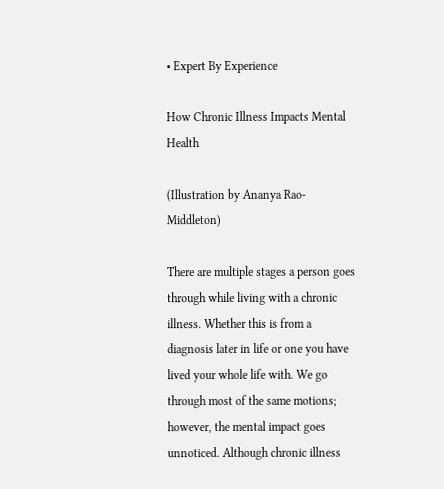• Expert By Experience

How Chronic Illness Impacts Mental Health

(Illustration by Ananya Rao-Middleton)

There are multiple stages a person goes through while living with a chronic illness. Whether this is from a diagnosis later in life or one you have lived your whole life with. We go through most of the same motions; however, the mental impact goes unnoticed. Although chronic illness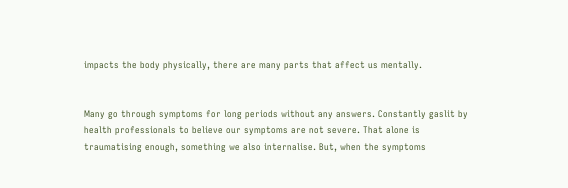impacts the body physically, there are many parts that affect us mentally.


Many go through symptoms for long periods without any answers. Constantly gaslit by health professionals to believe our symptoms are not severe. That alone is traumatising enough, something we also internalise. But, when the symptoms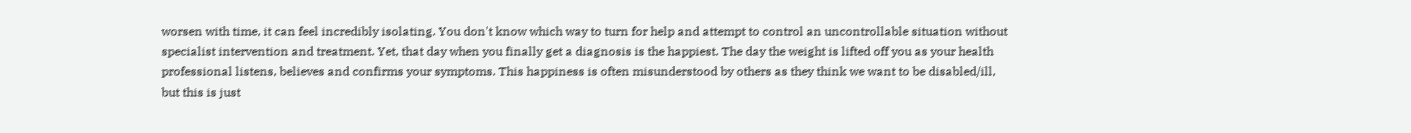worsen with time, it can feel incredibly isolating. You don't know which way to turn for help and attempt to control an uncontrollable situation without specialist intervention and treatment. Yet, that day when you finally get a diagnosis is the happiest. The day the weight is lifted off you as your health professional listens, believes and confirms your symptoms. This happiness is often misunderstood by others as they think we want to be disabled/ill, but this is just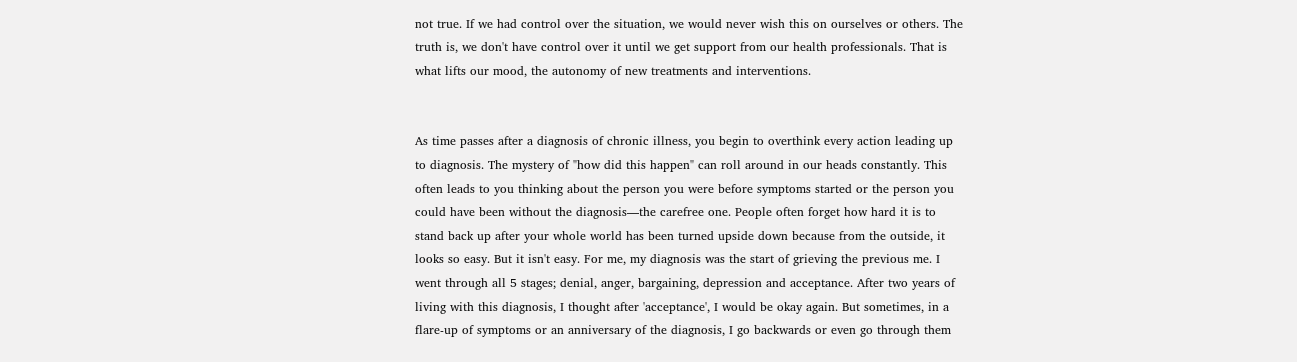not true. If we had control over the situation, we would never wish this on ourselves or others. The truth is, we don't have control over it until we get support from our health professionals. That is what lifts our mood, the autonomy of new treatments and interventions.


As time passes after a diagnosis of chronic illness, you begin to overthink every action leading up to diagnosis. The mystery of "how did this happen" can roll around in our heads constantly. This often leads to you thinking about the person you were before symptoms started or the person you could have been without the diagnosis—the carefree one. People often forget how hard it is to stand back up after your whole world has been turned upside down because from the outside, it looks so easy. But it isn't easy. For me, my diagnosis was the start of grieving the previous me. I went through all 5 stages; denial, anger, bargaining, depression and acceptance. After two years of living with this diagnosis, I thought after 'acceptance', I would be okay again. But sometimes, in a flare-up of symptoms or an anniversary of the diagnosis, I go backwards or even go through them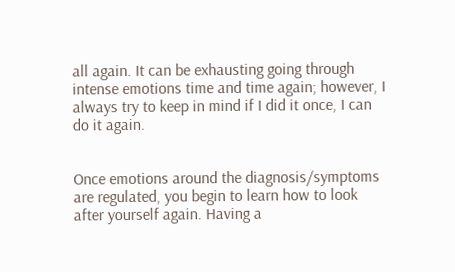all again. It can be exhausting going through intense emotions time and time again; however, I always try to keep in mind if I did it once, I can do it again.


Once emotions around the diagnosis/symptoms are regulated, you begin to learn how to look after yourself again. Having a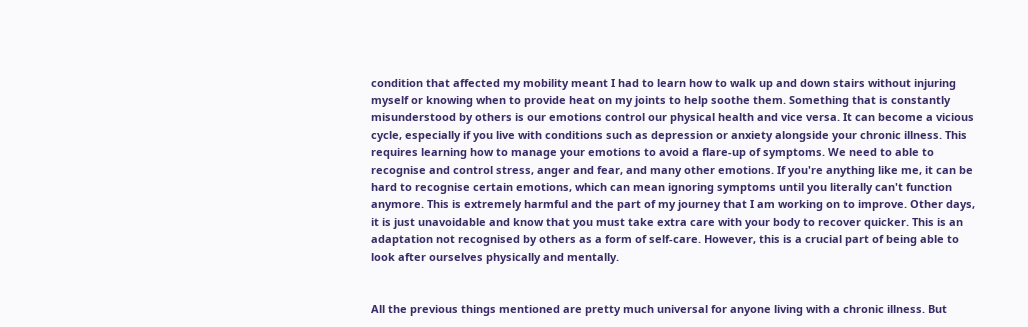condition that affected my mobility meant I had to learn how to walk up and down stairs without injuring myself or knowing when to provide heat on my joints to help soothe them. Something that is constantly misunderstood by others is our emotions control our physical health and vice versa. It can become a vicious cycle, especially if you live with conditions such as depression or anxiety alongside your chronic illness. This requires learning how to manage your emotions to avoid a flare-up of symptoms. We need to able to recognise and control stress, anger and fear, and many other emotions. If you're anything like me, it can be hard to recognise certain emotions, which can mean ignoring symptoms until you literally can't function anymore. This is extremely harmful and the part of my journey that I am working on to improve. Other days, it is just unavoidable and know that you must take extra care with your body to recover quicker. This is an adaptation not recognised by others as a form of self-care. However, this is a crucial part of being able to look after ourselves physically and mentally.


All the previous things mentioned are pretty much universal for anyone living with a chronic illness. But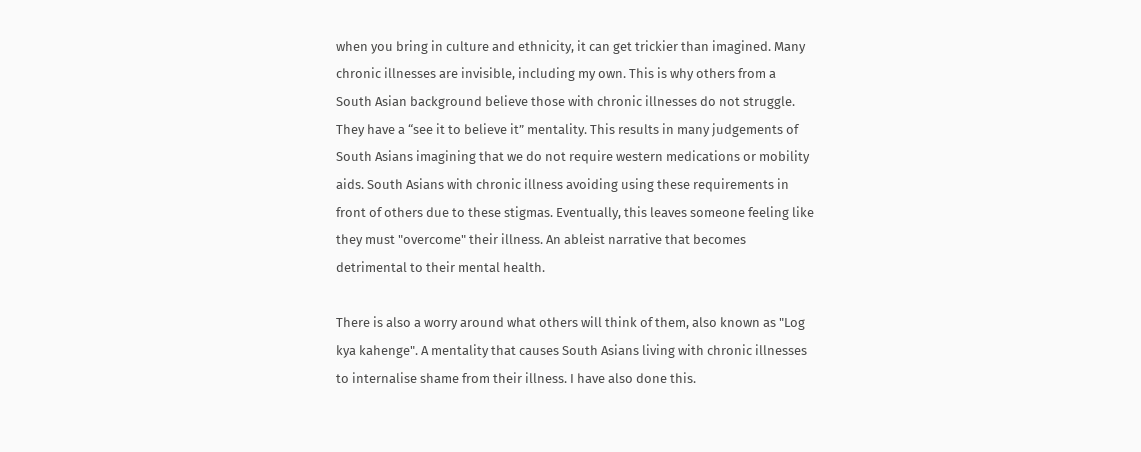when you bring in culture and ethnicity, it can get trickier than imagined. Many chronic illnesses are invisible, including my own. This is why others from a South Asian background believe those with chronic illnesses do not struggle. They have a “see it to believe it” mentality. This results in many judgements of South Asians imagining that we do not require western medications or mobility aids. South Asians with chronic illness avoiding using these requirements in front of others due to these stigmas. Eventually, this leaves someone feeling like they must "overcome" their illness. An ableist narrative that becomes detrimental to their mental health.

There is also a worry around what others will think of them, also known as "Log kya kahenge". A mentality that causes South Asians living with chronic illnesses to internalise shame from their illness. I have also done this.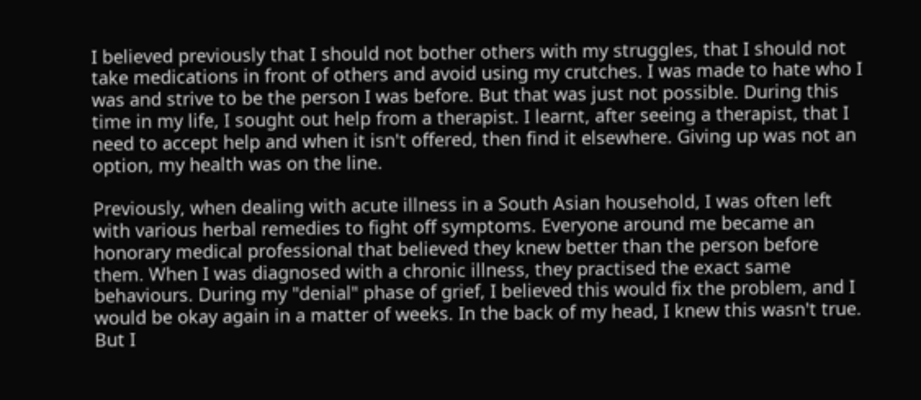I believed previously that I should not bother others with my struggles, that I should not take medications in front of others and avoid using my crutches. I was made to hate who I was and strive to be the person I was before. But that was just not possible. During this time in my life, I sought out help from a therapist. I learnt, after seeing a therapist, that I need to accept help and when it isn't offered, then find it elsewhere. Giving up was not an option, my health was on the line.

Previously, when dealing with acute illness in a South Asian household, I was often left with various herbal remedies to fight off symptoms. Everyone around me became an honorary medical professional that believed they knew better than the person before them. When I was diagnosed with a chronic illness, they practised the exact same behaviours. During my "denial" phase of grief, I believed this would fix the problem, and I would be okay again in a matter of weeks. In the back of my head, I knew this wasn't true. But I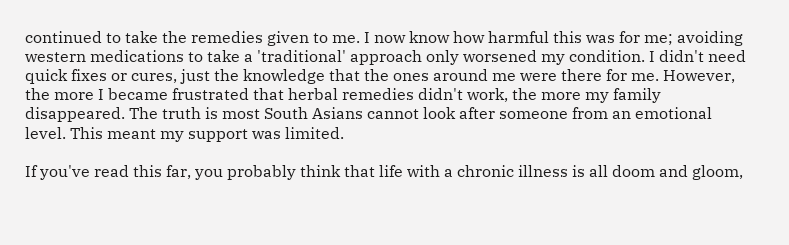continued to take the remedies given to me. I now know how harmful this was for me; avoiding western medications to take a 'traditional' approach only worsened my condition. I didn't need quick fixes or cures, just the knowledge that the ones around me were there for me. However, the more I became frustrated that herbal remedies didn't work, the more my family disappeared. The truth is most South Asians cannot look after someone from an emotional level. This meant my support was limited.

If you've read this far, you probably think that life with a chronic illness is all doom and gloom,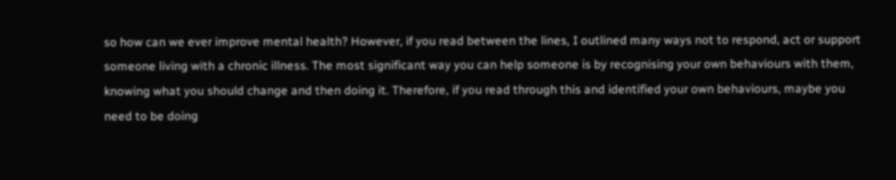so how can we ever improve mental health? However, if you read between the lines, I outlined many ways not to respond, act or support someone living with a chronic illness. The most significant way you can help someone is by recognising your own behaviours with them, knowing what you should change and then doing it. Therefore, if you read through this and identified your own behaviours, maybe you need to be doing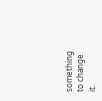something to change it.